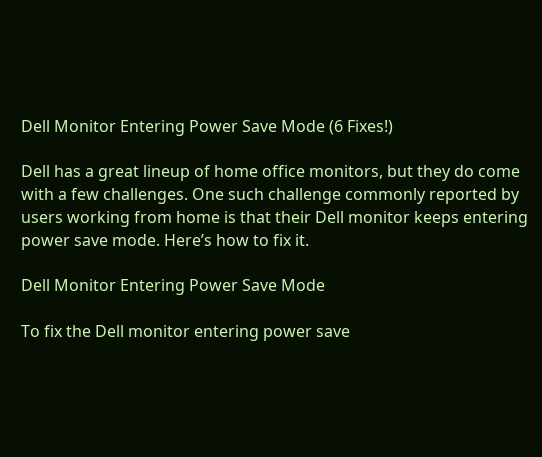Dell Monitor Entering Power Save Mode (6 Fixes!)

Dell has a great lineup of home office monitors, but they do come with a few challenges. One such challenge commonly reported by users working from home is that their Dell monitor keeps entering power save mode. Here’s how to fix it.

Dell Monitor Entering Power Save Mode

To fix the Dell monitor entering power save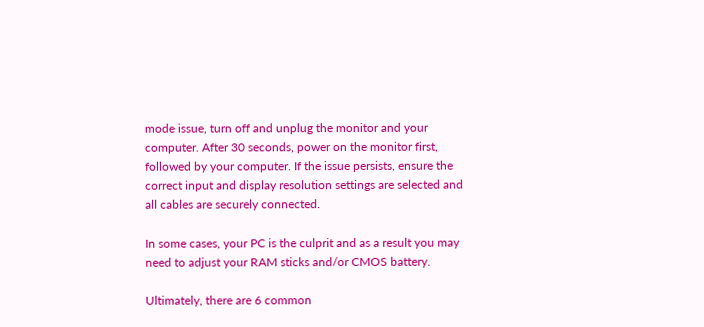mode issue, turn off and unplug the monitor and your computer. After 30 seconds, power on the monitor first, followed by your computer. If the issue persists, ensure the correct input and display resolution settings are selected and all cables are securely connected.

In some cases, your PC is the culprit and as a result you may need to adjust your RAM sticks and/or CMOS battery.

Ultimately, there are 6 common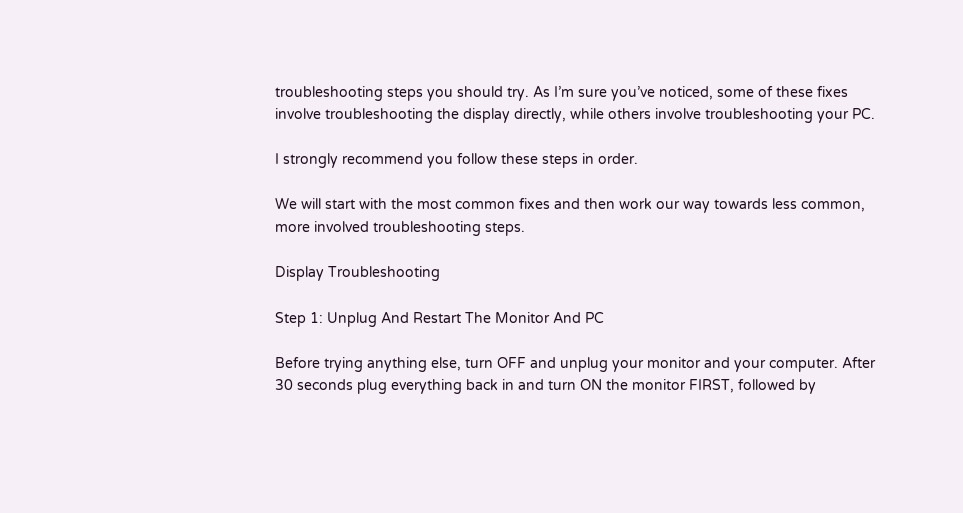troubleshooting steps you should try. As I’m sure you’ve noticed, some of these fixes involve troubleshooting the display directly, while others involve troubleshooting your PC.

I strongly recommend you follow these steps in order.

We will start with the most common fixes and then work our way towards less common, more involved troubleshooting steps.

Display Troubleshooting

Step 1: Unplug And Restart The Monitor And PC

Before trying anything else, turn OFF and unplug your monitor and your computer. After 30 seconds plug everything back in and turn ON the monitor FIRST, followed by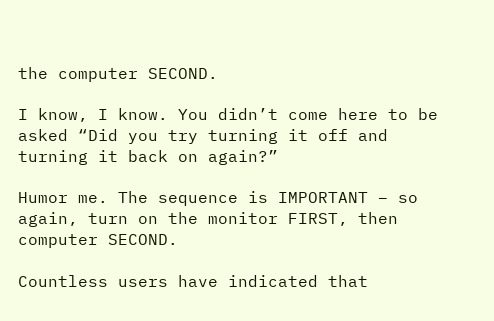the computer SECOND.

I know, I know. You didn’t come here to be asked “Did you try turning it off and turning it back on again?”

Humor me. The sequence is IMPORTANT – so again, turn on the monitor FIRST, then computer SECOND.

Countless users have indicated that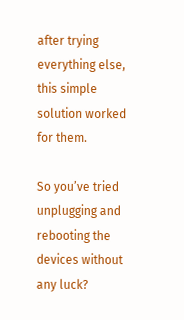after trying everything else, this simple solution worked for them.

So you’ve tried unplugging and rebooting the devices without any luck?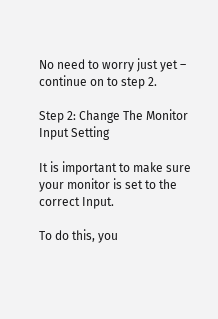No need to worry just yet – continue on to step 2.

Step 2: Change The Monitor Input Setting

It is important to make sure your monitor is set to the correct Input.

To do this, you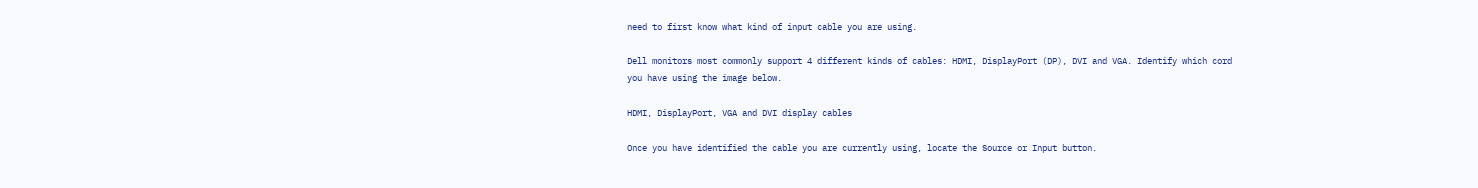need to first know what kind of input cable you are using.

Dell monitors most commonly support 4 different kinds of cables: HDMI, DisplayPort (DP), DVI and VGA. Identify which cord you have using the image below.

HDMI, DisplayPort, VGA and DVI display cables

Once you have identified the cable you are currently using, locate the Source or Input button.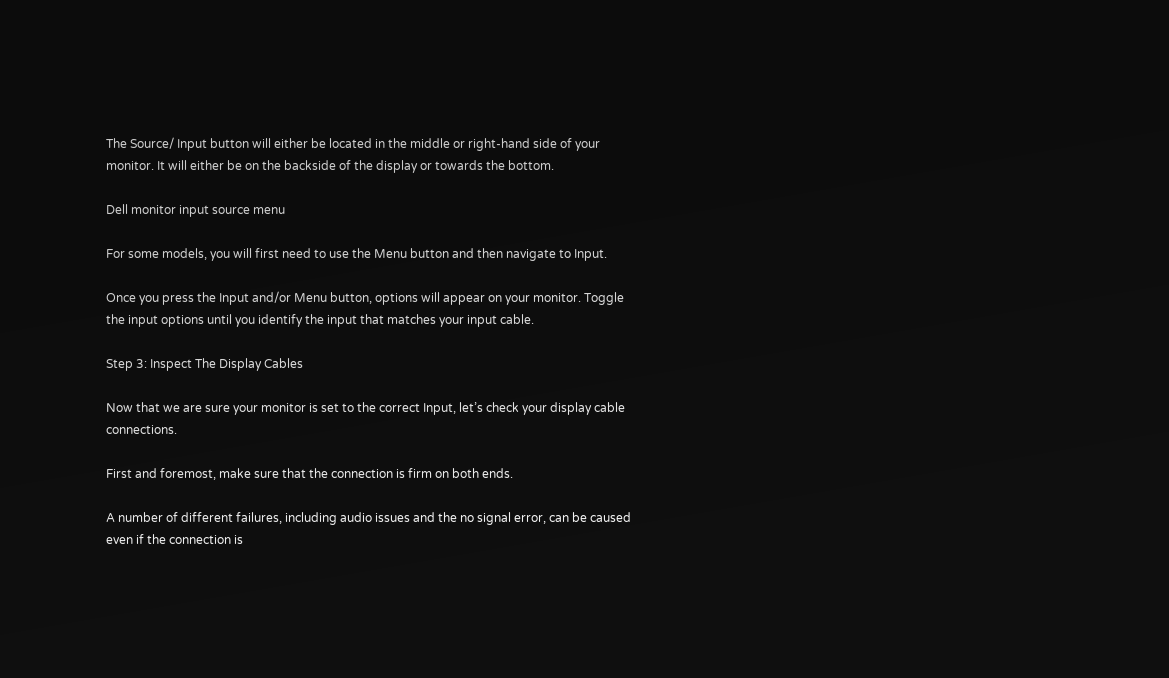The Source/ Input button will either be located in the middle or right-hand side of your monitor. It will either be on the backside of the display or towards the bottom.

Dell monitor input source menu

For some models, you will first need to use the Menu button and then navigate to Input.

Once you press the Input and/or Menu button, options will appear on your monitor. Toggle the input options until you identify the input that matches your input cable.

Step 3: Inspect The Display Cables

Now that we are sure your monitor is set to the correct Input, let’s check your display cable connections.

First and foremost, make sure that the connection is firm on both ends.

A number of different failures, including audio issues and the no signal error, can be caused even if the connection is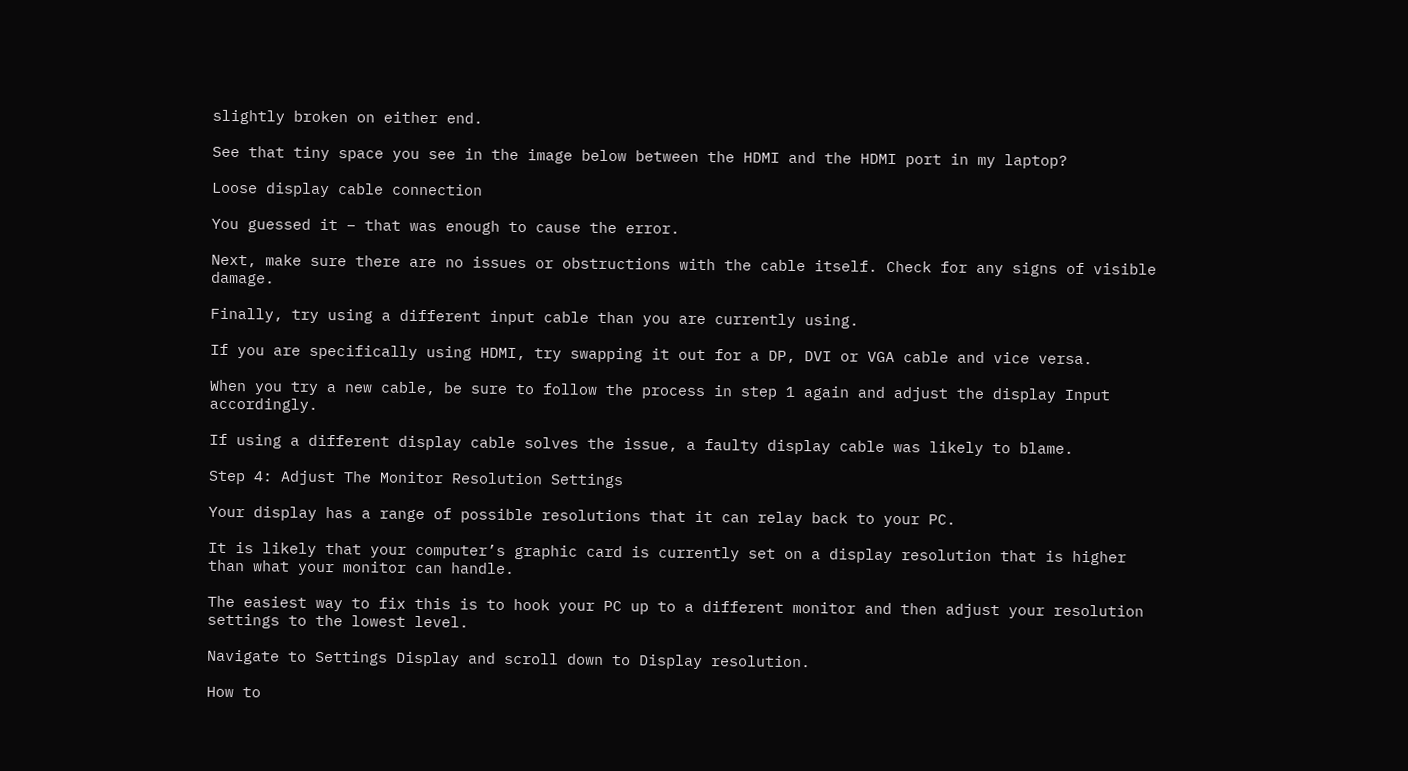slightly broken on either end.

See that tiny space you see in the image below between the HDMI and the HDMI port in my laptop?

Loose display cable connection

You guessed it – that was enough to cause the error.

Next, make sure there are no issues or obstructions with the cable itself. Check for any signs of visible damage.

Finally, try using a different input cable than you are currently using.

If you are specifically using HDMI, try swapping it out for a DP, DVI or VGA cable and vice versa.

When you try a new cable, be sure to follow the process in step 1 again and adjust the display Input accordingly.

If using a different display cable solves the issue, a faulty display cable was likely to blame.

Step 4: Adjust The Monitor Resolution Settings

Your display has a range of possible resolutions that it can relay back to your PC.

It is likely that your computer’s graphic card is currently set on a display resolution that is higher than what your monitor can handle.

The easiest way to fix this is to hook your PC up to a different monitor and then adjust your resolution settings to the lowest level.

Navigate to Settings Display and scroll down to Display resolution.

How to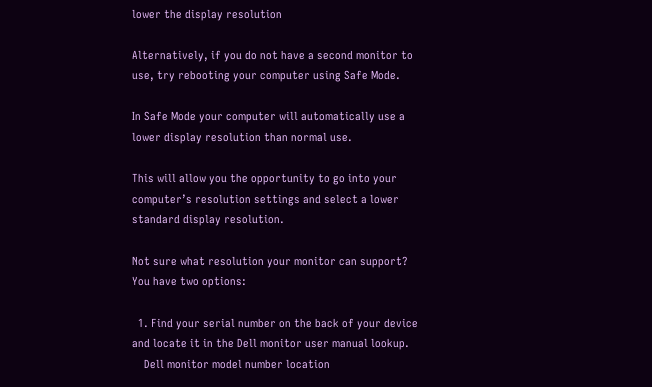lower the display resolution

Alternatively, if you do not have a second monitor to use, try rebooting your computer using Safe Mode.

In Safe Mode your computer will automatically use a lower display resolution than normal use.

This will allow you the opportunity to go into your computer’s resolution settings and select a lower standard display resolution.

Not sure what resolution your monitor can support? You have two options:

  1. Find your serial number on the back of your device and locate it in the Dell monitor user manual lookup.
    Dell monitor model number location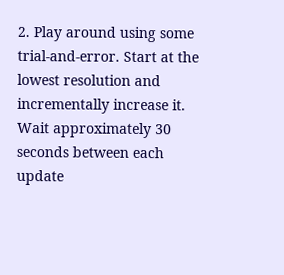2. Play around using some trial-and-error. Start at the lowest resolution and incrementally increase it. Wait approximately 30 seconds between each update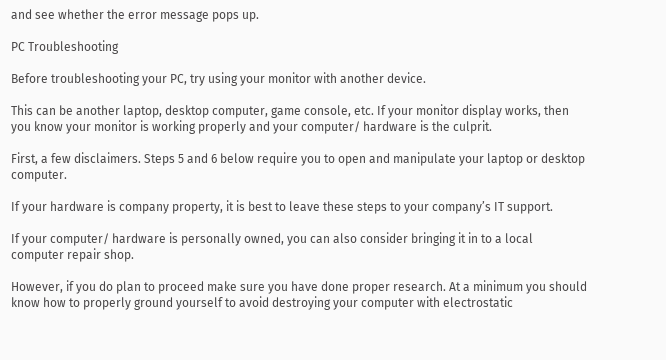and see whether the error message pops up.

PC Troubleshooting

Before troubleshooting your PC, try using your monitor with another device.

This can be another laptop, desktop computer, game console, etc. If your monitor display works, then you know your monitor is working properly and your computer/ hardware is the culprit.

First, a few disclaimers. Steps 5 and 6 below require you to open and manipulate your laptop or desktop computer.

If your hardware is company property, it is best to leave these steps to your company’s IT support.

If your computer/ hardware is personally owned, you can also consider bringing it in to a local computer repair shop.

However, if you do plan to proceed make sure you have done proper research. At a minimum you should know how to properly ground yourself to avoid destroying your computer with electrostatic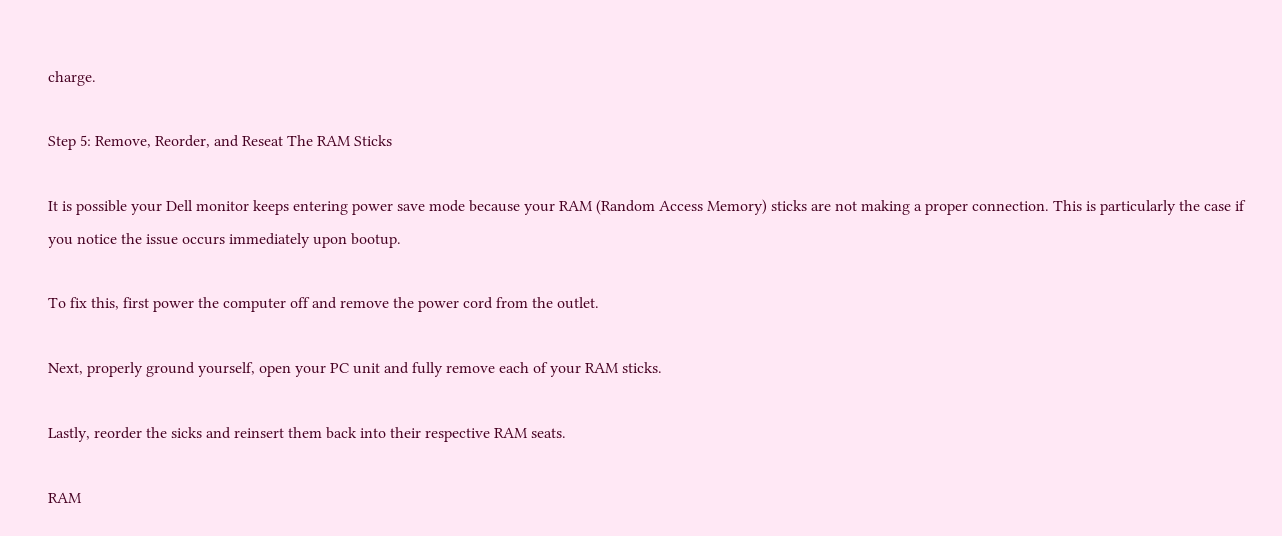charge.

Step 5: Remove, Reorder, and Reseat The RAM Sticks

It is possible your Dell monitor keeps entering power save mode because your RAM (Random Access Memory) sticks are not making a proper connection. This is particularly the case if you notice the issue occurs immediately upon bootup.

To fix this, first power the computer off and remove the power cord from the outlet.

Next, properly ground yourself, open your PC unit and fully remove each of your RAM sticks.

Lastly, reorder the sicks and reinsert them back into their respective RAM seats.

RAM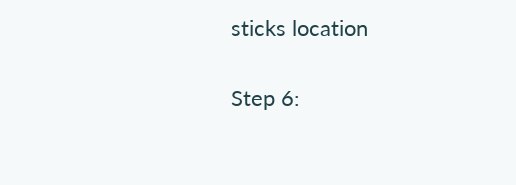sticks location

Step 6: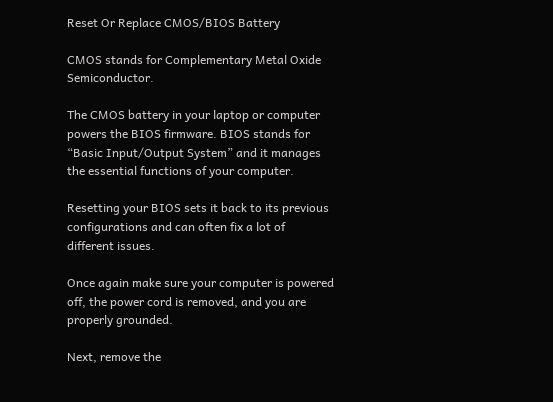Reset Or Replace CMOS/BIOS Battery

CMOS stands for Complementary Metal Oxide Semiconductor.

The CMOS battery in your laptop or computer powers the BIOS firmware. BIOS stands for “Basic Input/Output System” and it manages the essential functions of your computer.

Resetting your BIOS sets it back to its previous configurations and can often fix a lot of different issues.

Once again make sure your computer is powered off, the power cord is removed, and you are properly grounded.

Next, remove the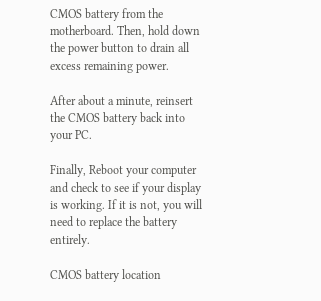CMOS battery from the motherboard. Then, hold down the power button to drain all excess remaining power.

After about a minute, reinsert the CMOS battery back into your PC.

Finally, Reboot your computer and check to see if your display is working. If it is not, you will need to replace the battery entirely.

CMOS battery location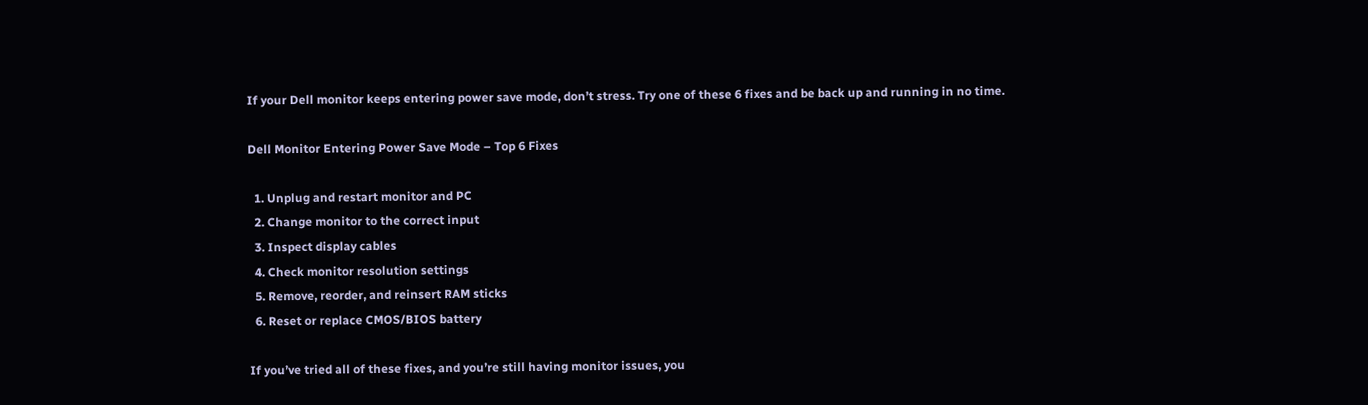If your Dell monitor keeps entering power save mode, don’t stress. Try one of these 6 fixes and be back up and running in no time.

Dell Monitor Entering Power Save Mode – Top 6 Fixes

  1. Unplug and restart monitor and PC
  2. Change monitor to the correct input
  3. Inspect display cables
  4. Check monitor resolution settings
  5. Remove, reorder, and reinsert RAM sticks
  6. Reset or replace CMOS/BIOS battery

If you’ve tried all of these fixes, and you’re still having monitor issues, you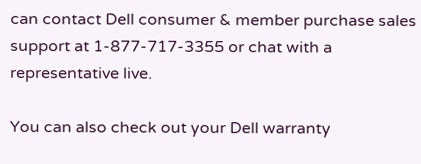can contact Dell consumer & member purchase sales support at 1-877-717-3355 or chat with a representative live.

You can also check out your Dell warranty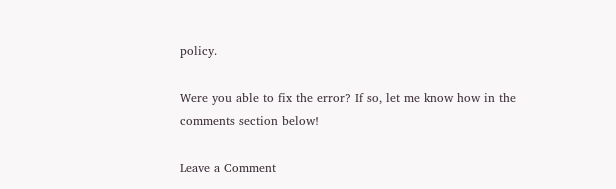policy.

Were you able to fix the error? If so, let me know how in the comments section below!

Leave a Comment